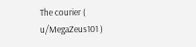The courier ( u/MegaZeus101 )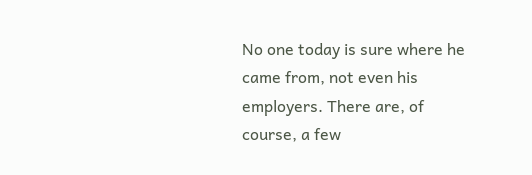No one today is sure where he came from, not even his employers. There are, of course, a few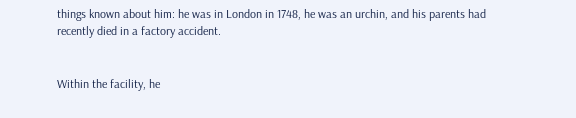things known about him: he was in London in 1748, he was an urchin, and his parents had recently died in a factory accident.


Within the facility, he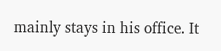mainly stays in his office. It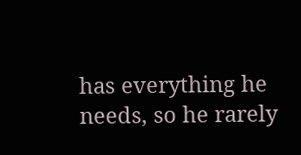has everything he needs, so he rarely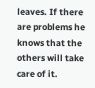leaves. If there are problems he knows that the others will take care of it.